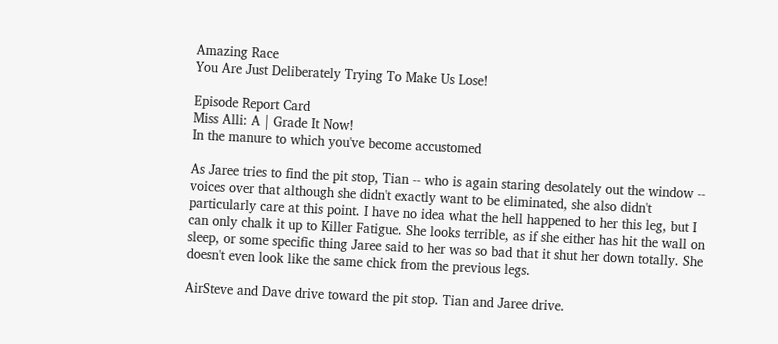Amazing Race
You Are Just Deliberately Trying To Make Us Lose!

Episode Report Card
Miss Alli: A | Grade It Now!
In the manure to which you've become accustomed

As Jaree tries to find the pit stop, Tian -- who is again staring desolately out the window -- voices over that although she didn't exactly want to be eliminated, she also didn't particularly care at this point. I have no idea what the hell happened to her this leg, but I can only chalk it up to Killer Fatigue. She looks terrible, as if she either has hit the wall on sleep, or some specific thing Jaree said to her was so bad that it shut her down totally. She doesn't even look like the same chick from the previous legs.

AirSteve and Dave drive toward the pit stop. Tian and Jaree drive.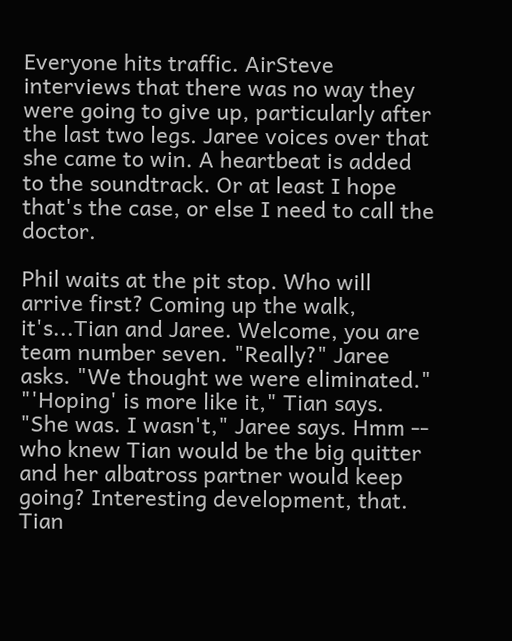Everyone hits traffic. AirSteve interviews that there was no way they were going to give up, particularly after the last two legs. Jaree voices over that she came to win. A heartbeat is added to the soundtrack. Or at least I hope that's the case, or else I need to call the doctor.

Phil waits at the pit stop. Who will arrive first? Coming up the walk, it's...Tian and Jaree. Welcome, you are team number seven. "Really?" Jaree asks. "We thought we were eliminated." "'Hoping' is more like it," Tian says. "She was. I wasn't," Jaree says. Hmm -- who knew Tian would be the big quitter and her albatross partner would keep going? Interesting development, that. Tian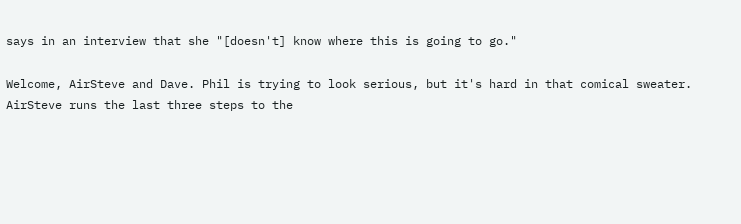says in an interview that she "[doesn't] know where this is going to go."

Welcome, AirSteve and Dave. Phil is trying to look serious, but it's hard in that comical sweater. AirSteve runs the last three steps to the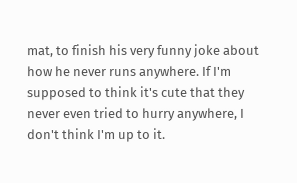mat, to finish his very funny joke about how he never runs anywhere. If I'm supposed to think it's cute that they never even tried to hurry anywhere, I don't think I'm up to it.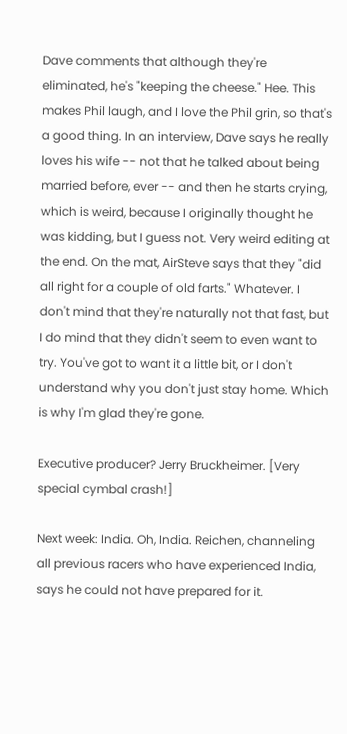Dave comments that although they're eliminated, he's "keeping the cheese." Hee. This makes Phil laugh, and I love the Phil grin, so that's a good thing. In an interview, Dave says he really loves his wife -- not that he talked about being married before, ever -- and then he starts crying, which is weird, because I originally thought he was kidding, but I guess not. Very weird editing at the end. On the mat, AirSteve says that they "did all right for a couple of old farts." Whatever. I don't mind that they're naturally not that fast, but I do mind that they didn't seem to even want to try. You've got to want it a little bit, or I don't understand why you don't just stay home. Which is why I'm glad they're gone.

Executive producer? Jerry Bruckheimer. [Very special cymbal crash!]

Next week: India. Oh, India. Reichen, channeling all previous racers who have experienced India, says he could not have prepared for it.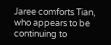Jaree comforts Tian, who appears to be continuing to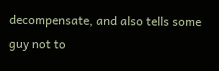decompensate, and also tells some guy not to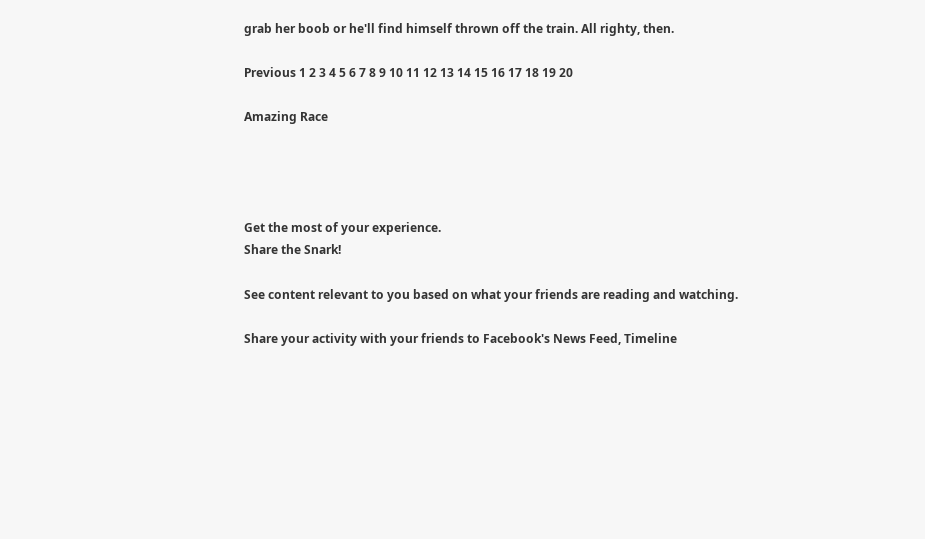grab her boob or he'll find himself thrown off the train. All righty, then.

Previous 1 2 3 4 5 6 7 8 9 10 11 12 13 14 15 16 17 18 19 20

Amazing Race




Get the most of your experience.
Share the Snark!

See content relevant to you based on what your friends are reading and watching.

Share your activity with your friends to Facebook's News Feed, Timeline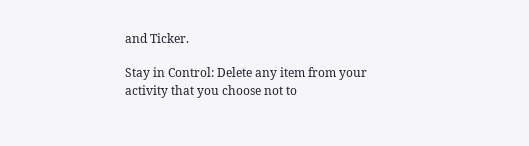and Ticker.

Stay in Control: Delete any item from your activity that you choose not to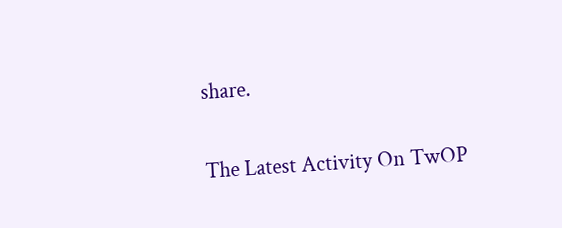share.

The Latest Activity On TwOP